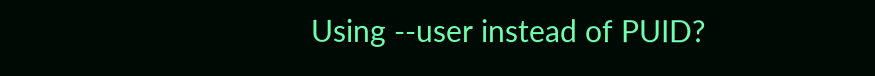Using --user instead of PUID?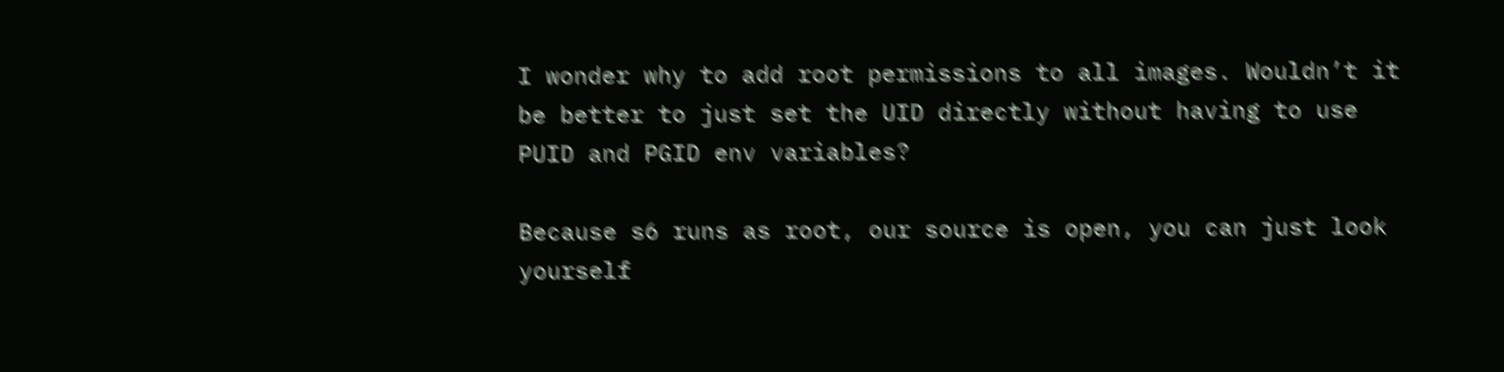I wonder why to add root permissions to all images. Wouldn’t it be better to just set the UID directly without having to use PUID and PGID env variables?

Because s6 runs as root, our source is open, you can just look yourself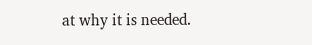at why it is needed.